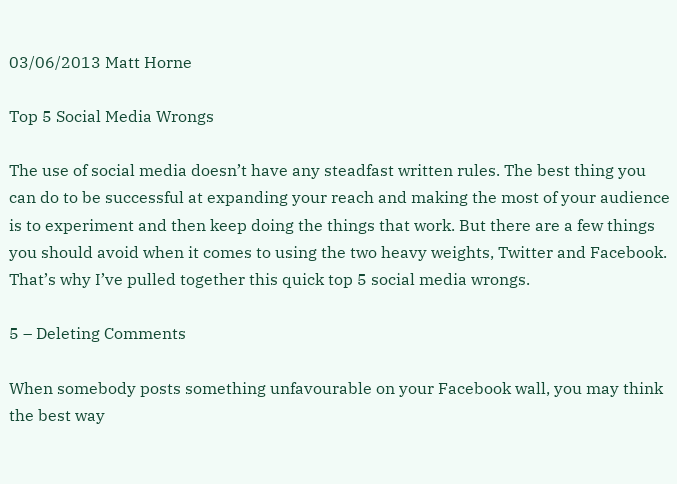03/06/2013 Matt Horne

Top 5 Social Media Wrongs

The use of social media doesn’t have any steadfast written rules. The best thing you can do to be successful at expanding your reach and making the most of your audience is to experiment and then keep doing the things that work. But there are a few things you should avoid when it comes to using the two heavy weights, Twitter and Facebook. That’s why I’ve pulled together this quick top 5 social media wrongs.

5 – Deleting Comments

When somebody posts something unfavourable on your Facebook wall, you may think the best way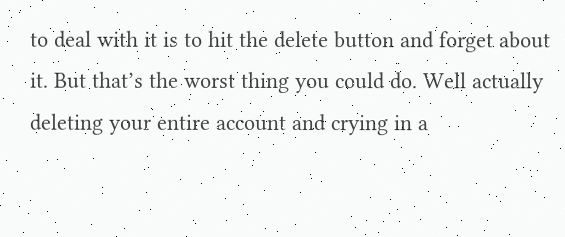to deal with it is to hit the delete button and forget about it. But that’s the worst thing you could do. Well actually deleting your entire account and crying in a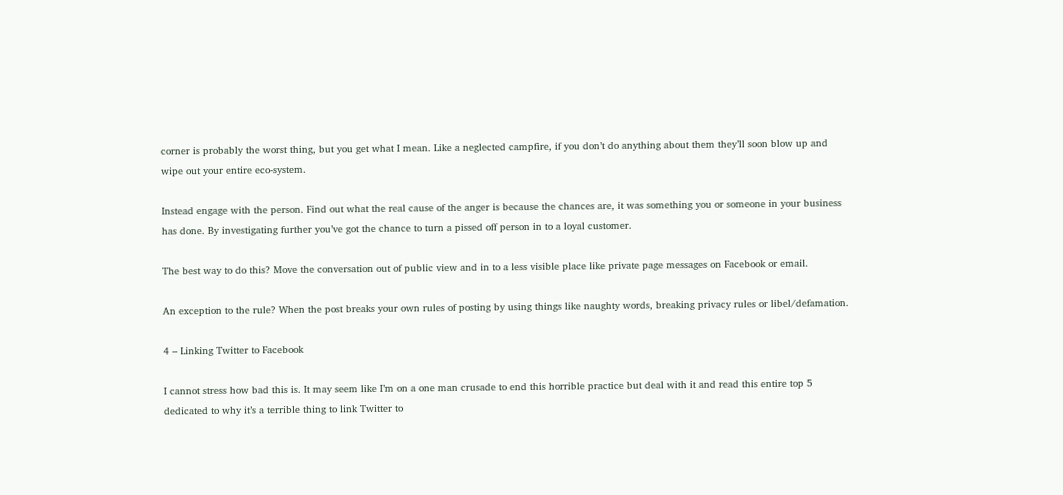corner is probably the worst thing, but you get what I mean. Like a neglected campfire, if you don’t do anything about them they’ll soon blow up and wipe out your entire eco-system.

Instead engage with the person. Find out what the real cause of the anger is because the chances are, it was something you or someone in your business has done. By investigating further you’ve got the chance to turn a pissed off person in to a loyal customer.

The best way to do this? Move the conversation out of public view and in to a less visible place like private page messages on Facebook or email.

An exception to the rule? When the post breaks your own rules of posting by using things like naughty words, breaking privacy rules or libel/defamation.

4 – Linking Twitter to Facebook

I cannot stress how bad this is. It may seem like I’m on a one man crusade to end this horrible practice but deal with it and read this entire top 5 dedicated to why it’s a terrible thing to link Twitter to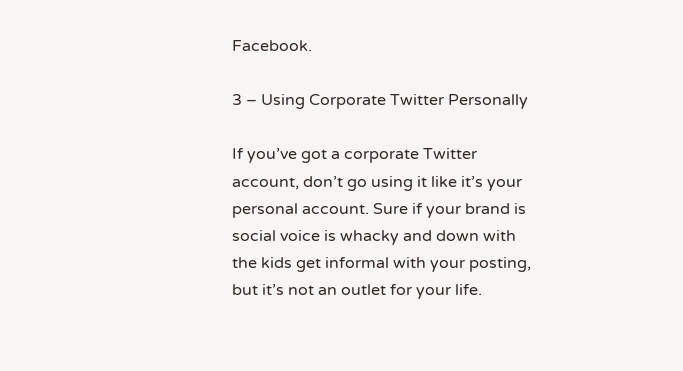Facebook.

3 – Using Corporate Twitter Personally

If you’ve got a corporate Twitter account, don’t go using it like it’s your personal account. Sure if your brand is social voice is whacky and down with the kids get informal with your posting, but it’s not an outlet for your life.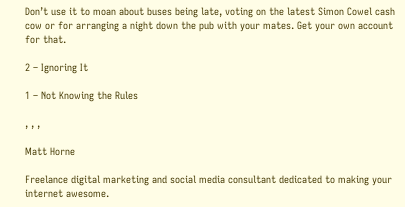Don’t use it to moan about buses being late, voting on the latest Simon Cowel cash cow or for arranging a night down the pub with your mates. Get your own account for that.

2 – Ignoring It

1 – Not Knowing the Rules

, , ,

Matt Horne

Freelance digital marketing and social media consultant dedicated to making your internet awesome.